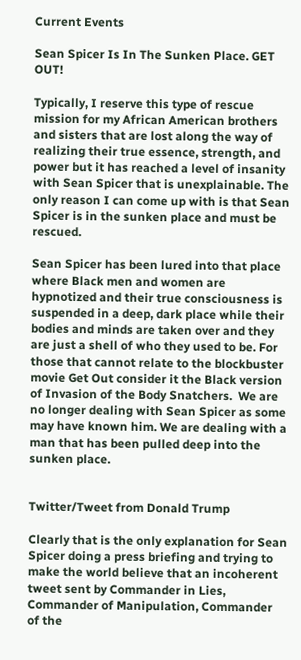Current Events

Sean Spicer Is In The Sunken Place. GET OUT!

Typically, I reserve this type of rescue mission for my African American brothers and sisters that are lost along the way of realizing their true essence, strength, and power but it has reached a level of insanity with Sean Spicer that is unexplainable. The only reason I can come up with is that Sean Spicer is in the sunken place and must be rescued.

Sean Spicer has been lured into that place where Black men and women are hypnotized and their true consciousness is suspended in a deep, dark place while their bodies and minds are taken over and they are just a shell of who they used to be. For those that cannot relate to the blockbuster movie Get Out consider it the Black version of Invasion of the Body Snatchers.  We are no longer dealing with Sean Spicer as some may have known him. We are dealing with a man that has been pulled deep into the sunken place.


Twitter/Tweet from Donald Trump

Clearly that is the only explanation for Sean Spicer doing a press briefing and trying to make the world believe that an incoherent tweet sent by Commander in Lies, Commander of Manipulation, Commander of the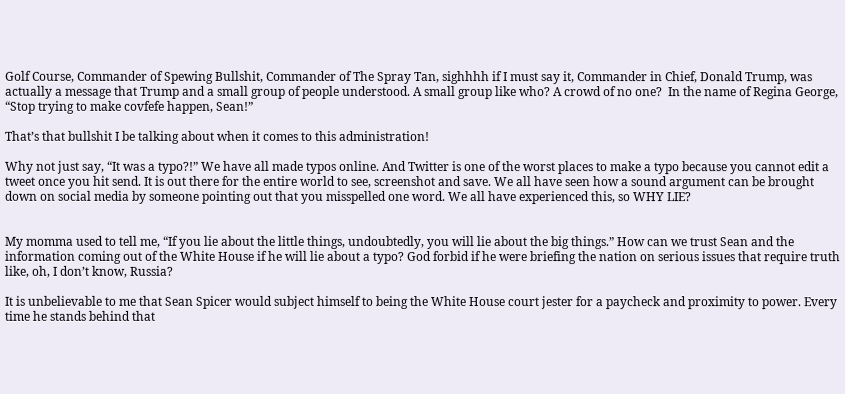Golf Course, Commander of Spewing Bullshit, Commander of The Spray Tan, sighhhh if I must say it, Commander in Chief, Donald Trump, was actually a message that Trump and a small group of people understood. A small group like who? A crowd of no one?  In the name of Regina George, “Stop trying to make covfefe happen, Sean!”

That’s that bullshit I be talking about when it comes to this administration!

Why not just say, “It was a typo?!” We have all made typos online. And Twitter is one of the worst places to make a typo because you cannot edit a tweet once you hit send. It is out there for the entire world to see, screenshot and save. We all have seen how a sound argument can be brought down on social media by someone pointing out that you misspelled one word. We all have experienced this, so WHY LIE?


My momma used to tell me, “If you lie about the little things, undoubtedly, you will lie about the big things.” How can we trust Sean and the information coming out of the White House if he will lie about a typo? God forbid if he were briefing the nation on serious issues that require truth like, oh, I don’t know, Russia?

It is unbelievable to me that Sean Spicer would subject himself to being the White House court jester for a paycheck and proximity to power. Every time he stands behind that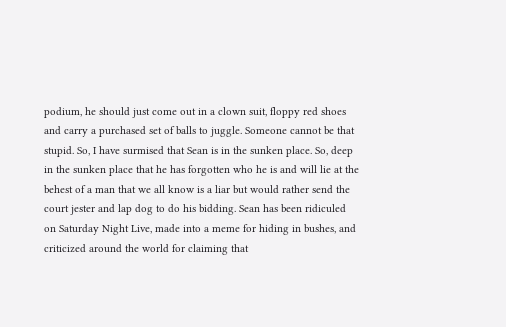podium, he should just come out in a clown suit, floppy red shoes and carry a purchased set of balls to juggle. Someone cannot be that stupid. So, I have surmised that Sean is in the sunken place. So, deep in the sunken place that he has forgotten who he is and will lie at the behest of a man that we all know is a liar but would rather send the court jester and lap dog to do his bidding. Sean has been ridiculed on Saturday Night Live, made into a meme for hiding in bushes, and criticized around the world for claiming that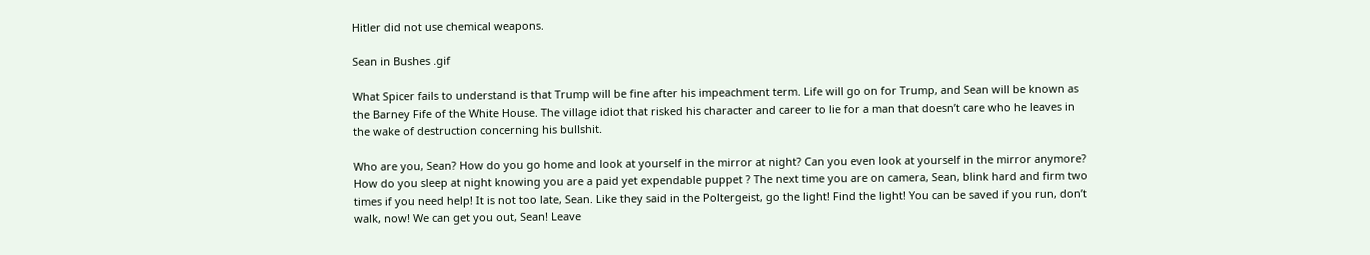Hitler did not use chemical weapons.

Sean in Bushes .gif

What Spicer fails to understand is that Trump will be fine after his impeachment term. Life will go on for Trump, and Sean will be known as the Barney Fife of the White House. The village idiot that risked his character and career to lie for a man that doesn’t care who he leaves in the wake of destruction concerning his bullshit.

Who are you, Sean? How do you go home and look at yourself in the mirror at night? Can you even look at yourself in the mirror anymore? How do you sleep at night knowing you are a paid yet expendable puppet ? The next time you are on camera, Sean, blink hard and firm two times if you need help! It is not too late, Sean. Like they said in the Poltergeist, go the light! Find the light! You can be saved if you run, don’t walk, now! We can get you out, Sean! Leave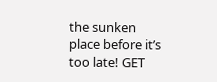the sunken place before it’s too late! GET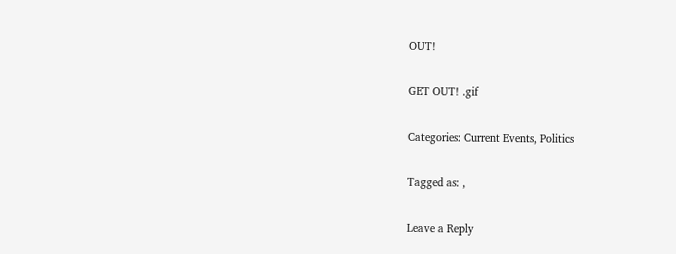OUT!

GET OUT! .gif

Categories: Current Events, Politics

Tagged as: ,

Leave a Reply